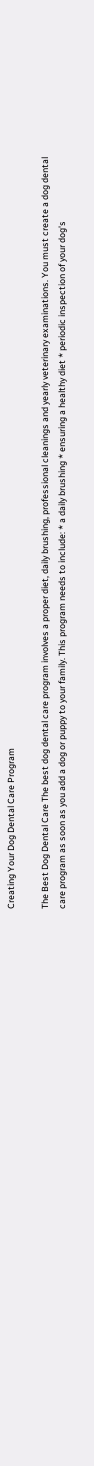Creating Your Dog Dental Care Program

The Best Dog Dental Care The best dog dental care program involves a proper diet, daily brushing, professional cleanings and yearly veterinary examinations. You must create a dog dental care program as soon as you add a dog or puppy to your family. This program needs to include: * a daily brushing * ensuring a healthy diet * periodic inspection of your dog's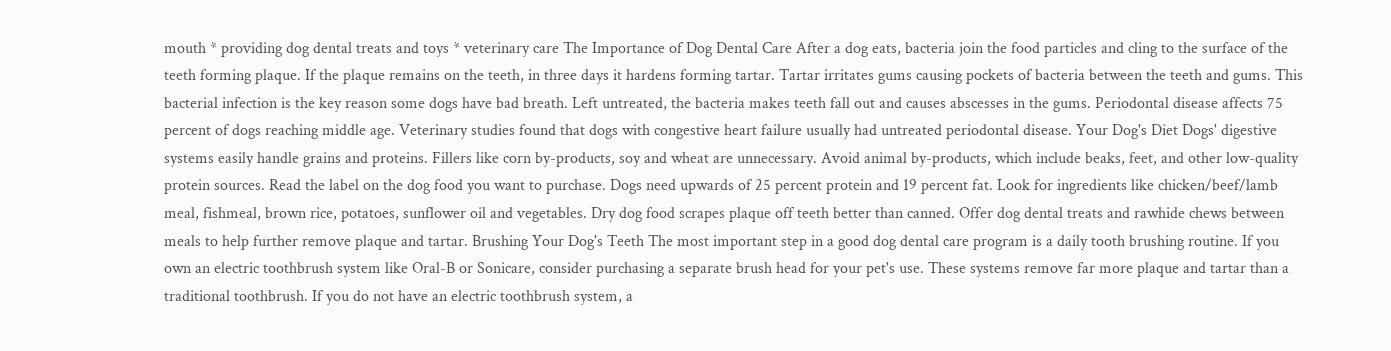mouth * providing dog dental treats and toys * veterinary care The Importance of Dog Dental Care After a dog eats, bacteria join the food particles and cling to the surface of the teeth forming plaque. If the plaque remains on the teeth, in three days it hardens forming tartar. Tartar irritates gums causing pockets of bacteria between the teeth and gums. This bacterial infection is the key reason some dogs have bad breath. Left untreated, the bacteria makes teeth fall out and causes abscesses in the gums. Periodontal disease affects 75 percent of dogs reaching middle age. Veterinary studies found that dogs with congestive heart failure usually had untreated periodontal disease. Your Dog's Diet Dogs' digestive systems easily handle grains and proteins. Fillers like corn by-products, soy and wheat are unnecessary. Avoid animal by-products, which include beaks, feet, and other low-quality protein sources. Read the label on the dog food you want to purchase. Dogs need upwards of 25 percent protein and 19 percent fat. Look for ingredients like chicken/beef/lamb meal, fishmeal, brown rice, potatoes, sunflower oil and vegetables. Dry dog food scrapes plaque off teeth better than canned. Offer dog dental treats and rawhide chews between meals to help further remove plaque and tartar. Brushing Your Dog's Teeth The most important step in a good dog dental care program is a daily tooth brushing routine. If you own an electric toothbrush system like Oral-B or Sonicare, consider purchasing a separate brush head for your pet's use. These systems remove far more plaque and tartar than a traditional toothbrush. If you do not have an electric toothbrush system, a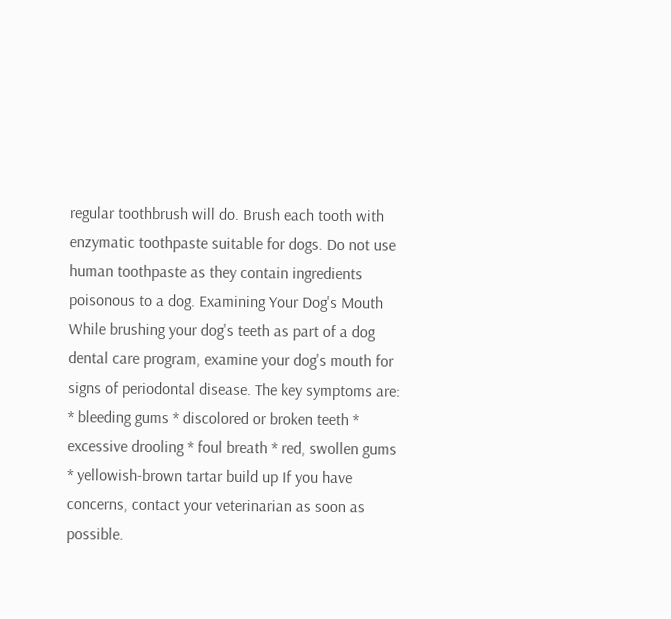regular toothbrush will do. Brush each tooth with enzymatic toothpaste suitable for dogs. Do not use human toothpaste as they contain ingredients poisonous to a dog. Examining Your Dog's Mouth While brushing your dog's teeth as part of a dog dental care program, examine your dog's mouth for signs of periodontal disease. The key symptoms are: * bleeding gums * discolored or broken teeth * excessive drooling * foul breath * red, swollen gums * yellowish-brown tartar build up If you have concerns, contact your veterinarian as soon as possible.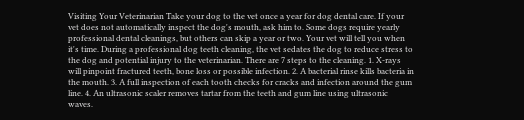Visiting Your Veterinarian Take your dog to the vet once a year for dog dental care. If your vet does not automatically inspect the dog's mouth, ask him to. Some dogs require yearly professional dental cleanings, but others can skip a year or two. Your vet will tell you when it's time. During a professional dog teeth cleaning, the vet sedates the dog to reduce stress to the dog and potential injury to the veterinarian. There are 7 steps to the cleaning. 1. X-rays will pinpoint fractured teeth, bone loss or possible infection. 2. A bacterial rinse kills bacteria in the mouth. 3. A full inspection of each tooth checks for cracks and infection around the gum line. 4. An ultrasonic scaler removes tartar from the teeth and gum line using ultrasonic waves.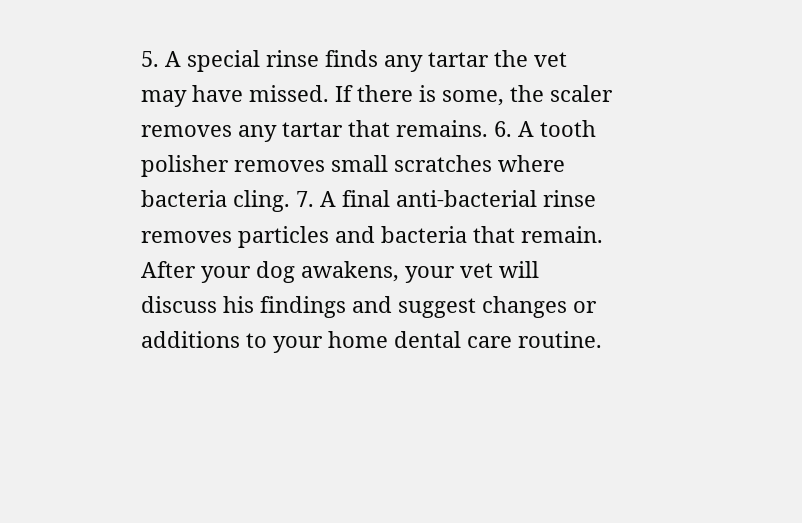5. A special rinse finds any tartar the vet may have missed. If there is some, the scaler removes any tartar that remains. 6. A tooth polisher removes small scratches where bacteria cling. 7. A final anti-bacterial rinse removes particles and bacteria that remain. After your dog awakens, your vet will discuss his findings and suggest changes or additions to your home dental care routine.